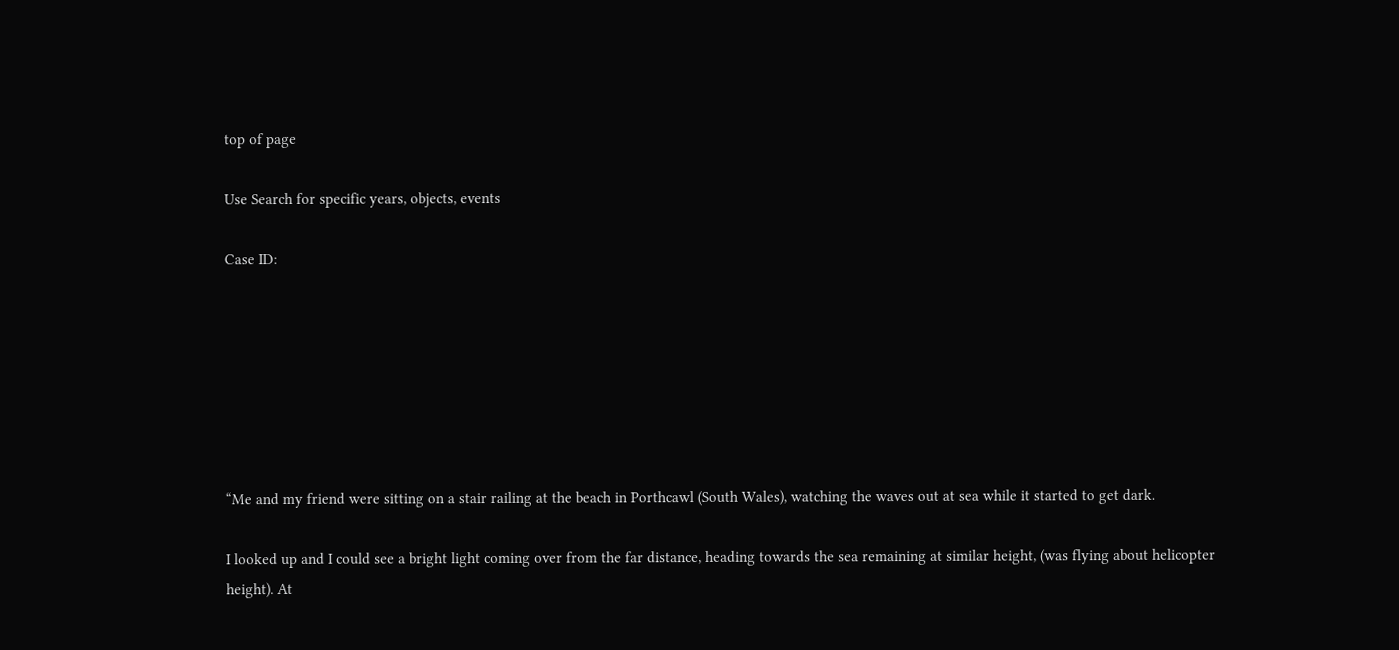top of page

Use Search for specific years, objects, events

Case ID:







“Me and my friend were sitting on a stair railing at the beach in Porthcawl (South Wales), watching the waves out at sea while it started to get dark.

I looked up and I could see a bright light coming over from the far distance, heading towards the sea remaining at similar height, (was flying about helicopter height). At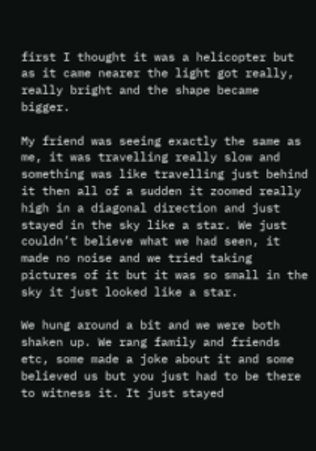first I thought it was a helicopter but as it came nearer the light got really, really bright and the shape became bigger.

My friend was seeing exactly the same as me, it was travelling really slow and something was like travelling just behind it then all of a sudden it zoomed really high in a diagonal direction and just stayed in the sky like a star. We just couldn’t believe what we had seen, it made no noise and we tried taking pictures of it but it was so small in the sky it just looked like a star.

We hung around a bit and we were both shaken up. We rang family and friends etc, some made a joke about it and some believed us but you just had to be there to witness it. It just stayed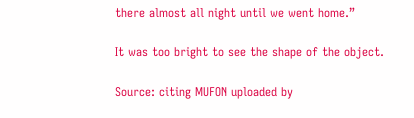there almost all night until we went home.”

It was too bright to see the shape of the object.

Source: citing MUFON uploaded by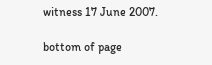witness 17 June 2007.

bottom of page